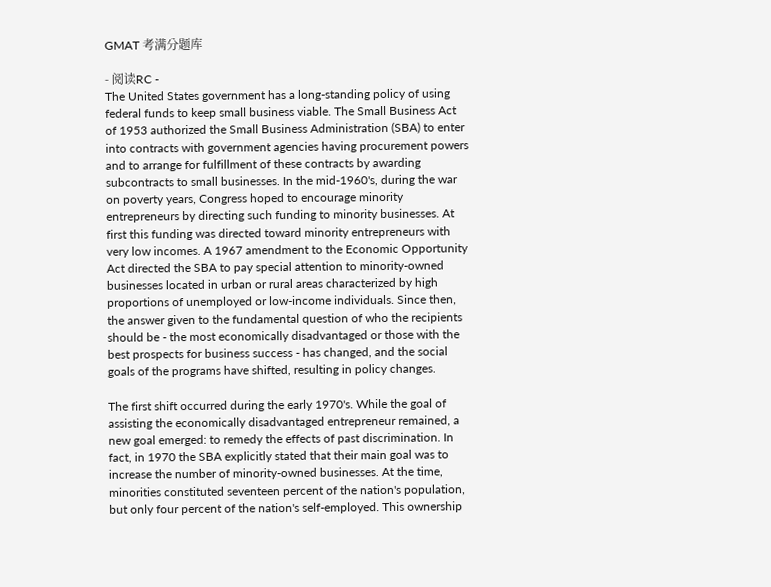GMAT 考满分题库

- 阅读RC -
The United States government has a long-standing policy of using federal funds to keep small business viable. The Small Business Act of 1953 authorized the Small Business Administration (SBA) to enter into contracts with government agencies having procurement powers and to arrange for fulfillment of these contracts by awarding subcontracts to small businesses. In the mid-1960's, during the war on poverty years, Congress hoped to encourage minority entrepreneurs by directing such funding to minority businesses. At first this funding was directed toward minority entrepreneurs with very low incomes. A 1967 amendment to the Economic Opportunity Act directed the SBA to pay special attention to minority-owned businesses located in urban or rural areas characterized by high proportions of unemployed or low-income individuals. Since then, the answer given to the fundamental question of who the recipients should be - the most economically disadvantaged or those with the best prospects for business success - has changed, and the social goals of the programs have shifted, resulting in policy changes.

The first shift occurred during the early 1970's. While the goal of assisting the economically disadvantaged entrepreneur remained, a new goal emerged: to remedy the effects of past discrimination. In fact, in 1970 the SBA explicitly stated that their main goal was to increase the number of minority-owned businesses. At the time, minorities constituted seventeen percent of the nation's population, but only four percent of the nation's self-employed. This ownership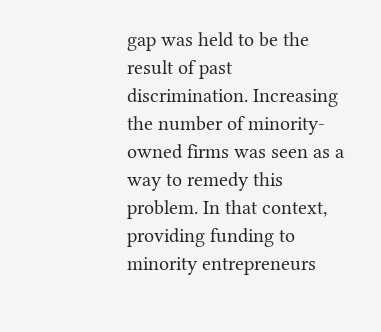gap was held to be the result of past discrimination. Increasing the number of minority-owned firms was seen as a way to remedy this problem. In that context, providing funding to minority entrepreneurs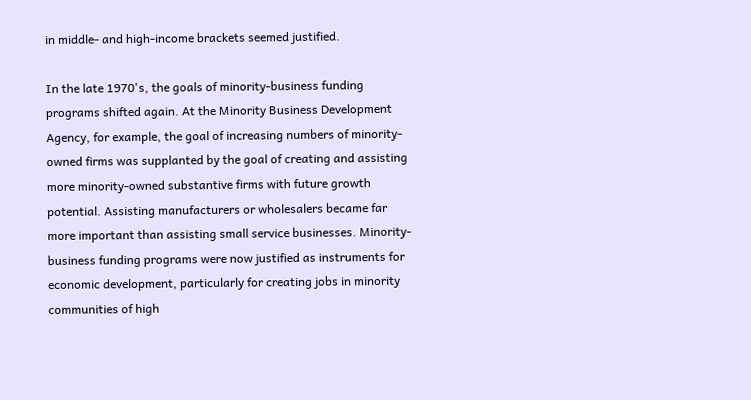in middle- and high-income brackets seemed justified.

In the late 1970's, the goals of minority-business funding programs shifted again. At the Minority Business Development Agency, for example, the goal of increasing numbers of minority-owned firms was supplanted by the goal of creating and assisting more minority-owned substantive firms with future growth potential. Assisting manufacturers or wholesalers became far more important than assisting small service businesses. Minority-business funding programs were now justified as instruments for economic development, particularly for creating jobs in minority communities of high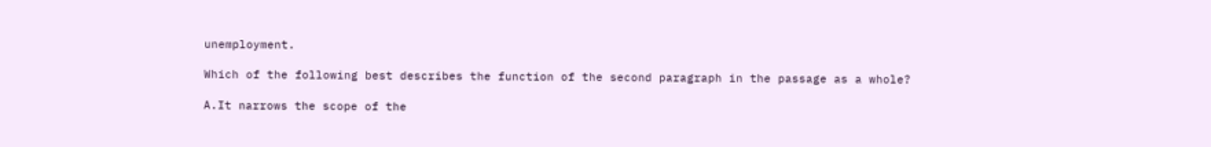unemployment.

Which of the following best describes the function of the second paragraph in the passage as a whole?

A.It narrows the scope of the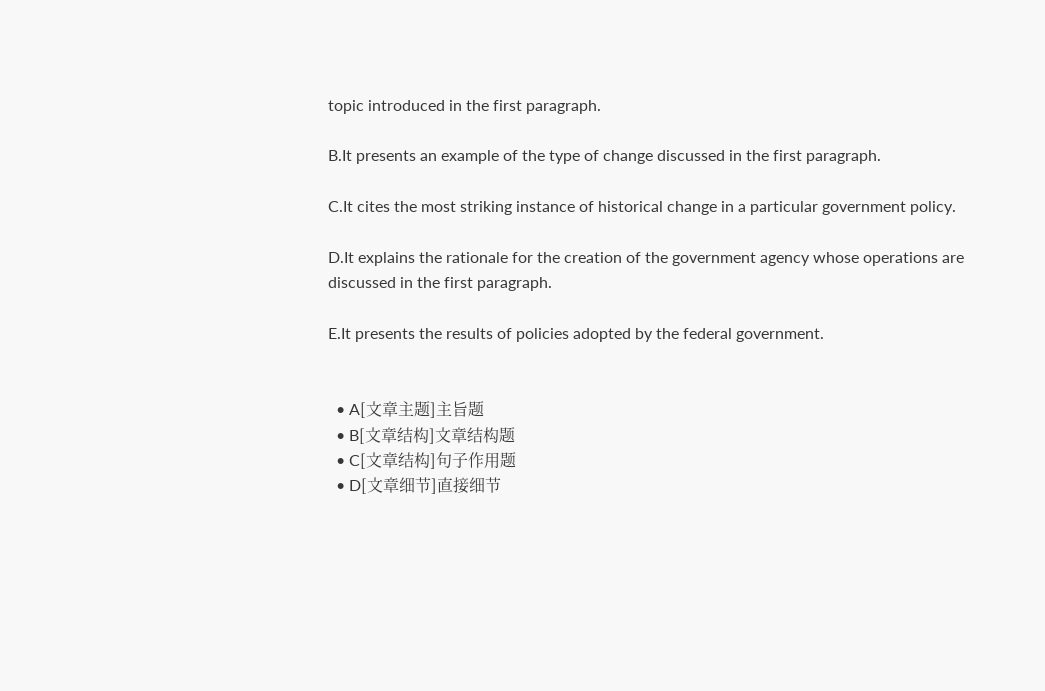topic introduced in the first paragraph.

B.It presents an example of the type of change discussed in the first paragraph.

C.It cites the most striking instance of historical change in a particular government policy.

D.It explains the rationale for the creation of the government agency whose operations are discussed in the first paragraph.

E.It presents the results of policies adopted by the federal government.


  • A[文章主题]主旨题
  • B[文章结构]文章结构题
  • C[文章结构]句子作用题
  • D[文章细节]直接细节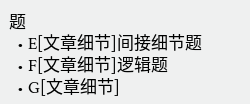题
  • E[文章细节]间接细节题
  • F[文章细节]逻辑题
  • G[文章细节]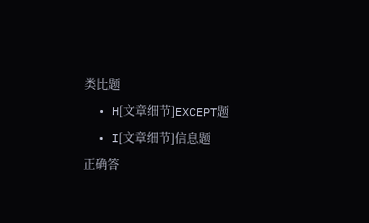类比题
  • H[文章细节]EXCEPT题
  • I[文章细节]信息题
正确答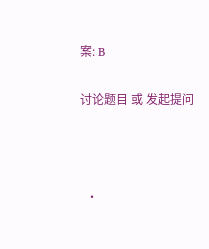案: B

讨论题目 或 发起提问



  •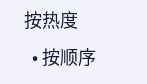按热度
  • 按顺序